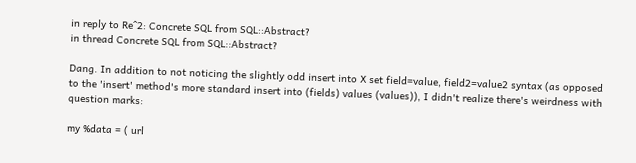in reply to Re^2: Concrete SQL from SQL::Abstract?
in thread Concrete SQL from SQL::Abstract?

Dang. In addition to not noticing the slightly odd insert into X set field=value, field2=value2 syntax (as opposed to the 'insert' method's more standard insert into (fields) values (values)), I didn't realize there's weirdness with question marks:

my %data = ( url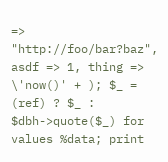=> "http://foo/bar?baz", asdf => 1, thing => \'now()' + ); $_ = (ref) ? $_ : $dbh->quote($_) for values %data; print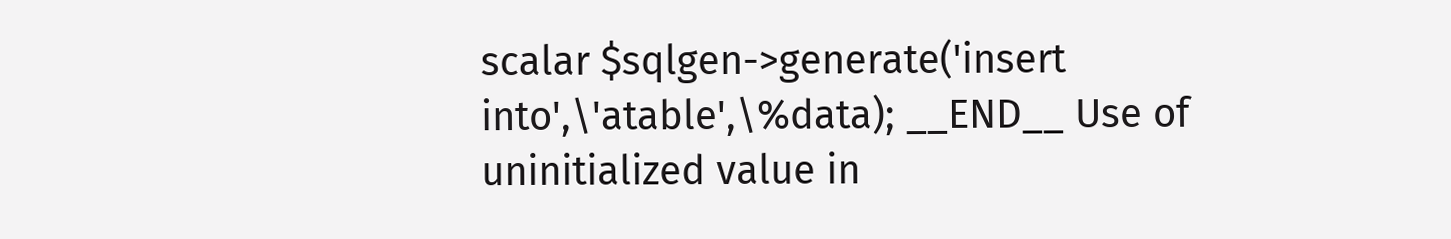scalar $sqlgen->generate('insert into',\'atable',\%data); __END__ Use of uninitialized value in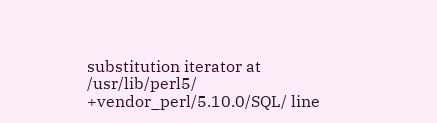substitution iterator at /usr/lib/perl5/ +vendor_perl/5.10.0/SQL/ line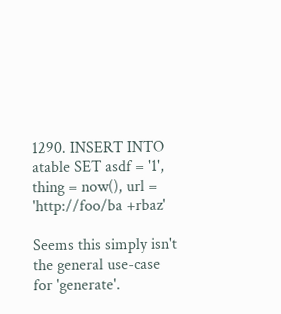1290. INSERT INTO atable SET asdf = '1', thing = now(), url = 'http://foo/ba +rbaz'

Seems this simply isn't the general use-case for 'generate'.